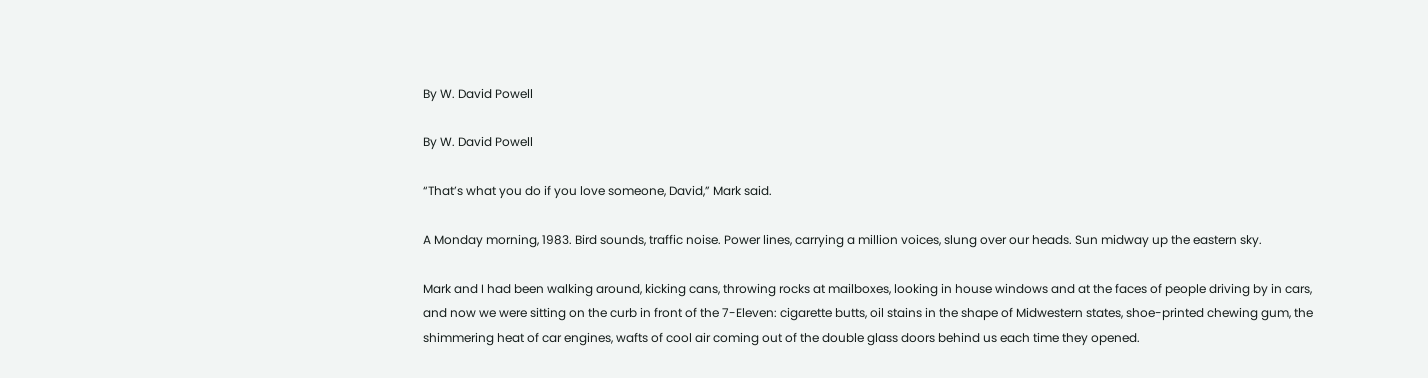By W. David Powell

By W. David Powell

“That’s what you do if you love someone, David,” Mark said.

A Monday morning, 1983. Bird sounds, traffic noise. Power lines, carrying a million voices, slung over our heads. Sun midway up the eastern sky.

Mark and I had been walking around, kicking cans, throwing rocks at mailboxes, looking in house windows and at the faces of people driving by in cars, and now we were sitting on the curb in front of the 7-Eleven: cigarette butts, oil stains in the shape of Midwestern states, shoe-printed chewing gum, the shimmering heat of car engines, wafts of cool air coming out of the double glass doors behind us each time they opened.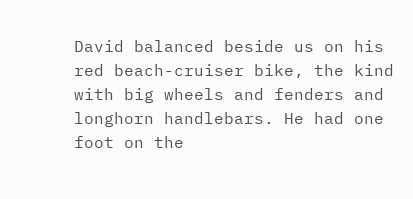David balanced beside us on his red beach-cruiser bike, the kind with big wheels and fenders and longhorn handlebars. He had one foot on the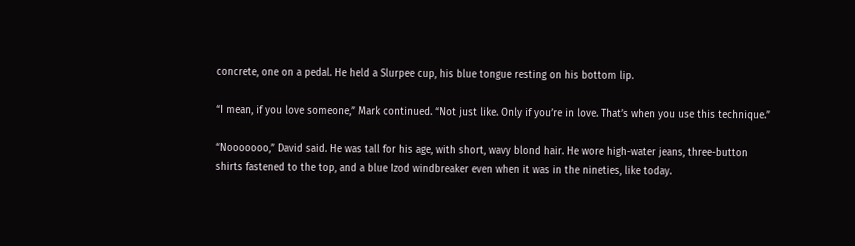concrete, one on a pedal. He held a Slurpee cup, his blue tongue resting on his bottom lip.

“I mean, if you love someone,” Mark continued. “Not just like. Only if you’re in love. That’s when you use this technique.”

“Nooooooo,” David said. He was tall for his age, with short, wavy blond hair. He wore high-water jeans, three-button shirts fastened to the top, and a blue Izod windbreaker even when it was in the nineties, like today.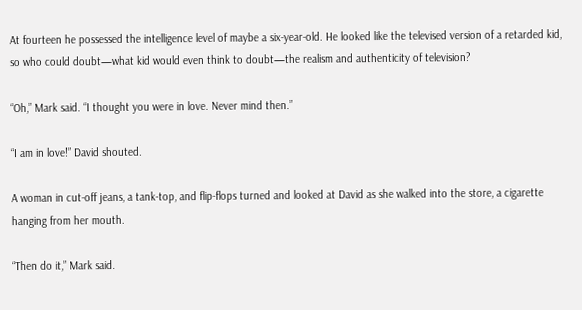At fourteen he possessed the intelligence level of maybe a six-year-old. He looked like the televised version of a retarded kid, so who could doubt—what kid would even think to doubt—the realism and authenticity of television?

“Oh,” Mark said. “I thought you were in love. Never mind then.”

“I am in love!” David shouted.

A woman in cut-off jeans, a tank-top, and flip-flops turned and looked at David as she walked into the store, a cigarette hanging from her mouth.

“Then do it,” Mark said.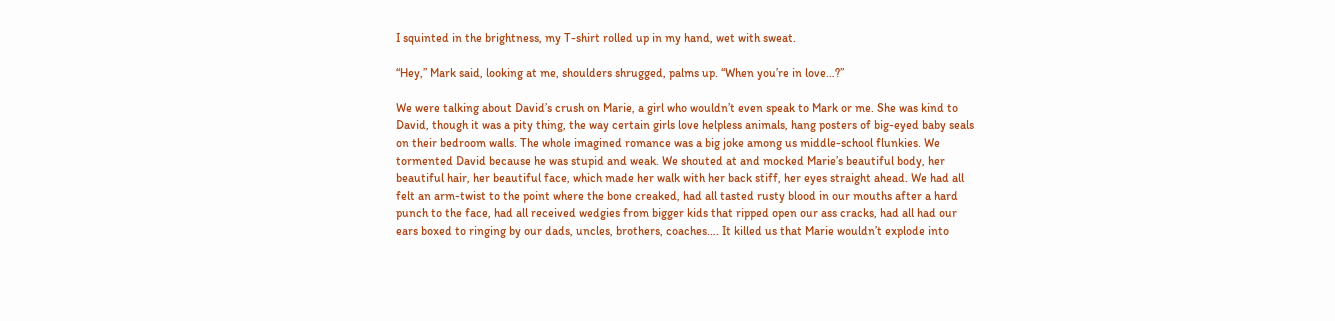I squinted in the brightness, my T-shirt rolled up in my hand, wet with sweat.

“Hey,” Mark said, looking at me, shoulders shrugged, palms up. “When you’re in love…?”

We were talking about David’s crush on Marie, a girl who wouldn’t even speak to Mark or me. She was kind to David, though it was a pity thing, the way certain girls love helpless animals, hang posters of big-eyed baby seals on their bedroom walls. The whole imagined romance was a big joke among us middle-school flunkies. We tormented David because he was stupid and weak. We shouted at and mocked Marie’s beautiful body, her beautiful hair, her beautiful face, which made her walk with her back stiff, her eyes straight ahead. We had all felt an arm-twist to the point where the bone creaked, had all tasted rusty blood in our mouths after a hard punch to the face, had all received wedgies from bigger kids that ripped open our ass cracks, had all had our ears boxed to ringing by our dads, uncles, brothers, coaches…. It killed us that Marie wouldn’t explode into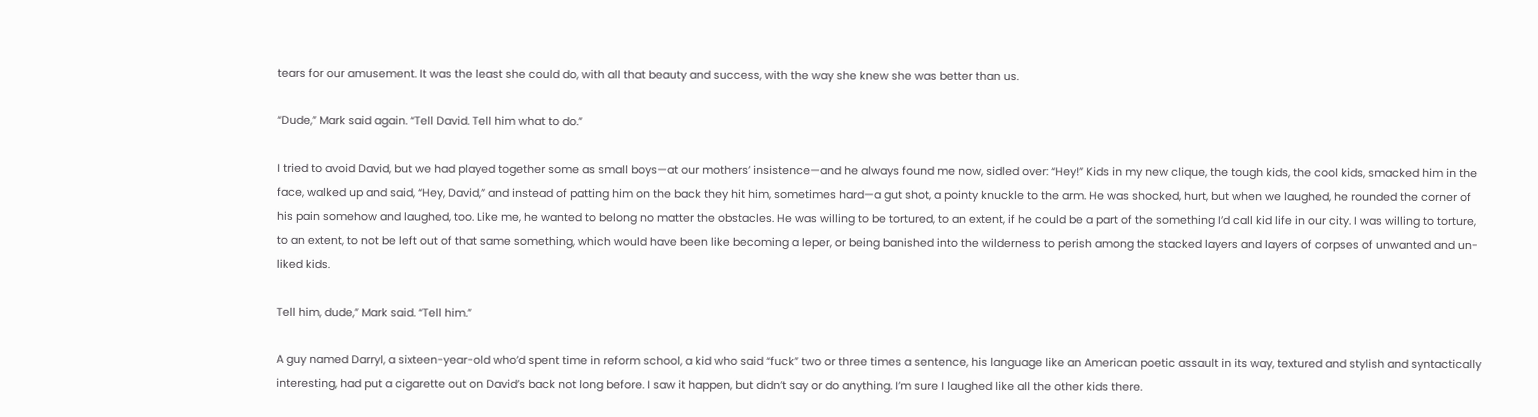tears for our amusement. It was the least she could do, with all that beauty and success, with the way she knew she was better than us.

“Dude,” Mark said again. “Tell David. Tell him what to do.”

I tried to avoid David, but we had played together some as small boys—at our mothers’ insistence—and he always found me now, sidled over: “Hey!” Kids in my new clique, the tough kids, the cool kids, smacked him in the face, walked up and said, “Hey, David,” and instead of patting him on the back they hit him, sometimes hard—a gut shot, a pointy knuckle to the arm. He was shocked, hurt, but when we laughed, he rounded the corner of his pain somehow and laughed, too. Like me, he wanted to belong no matter the obstacles. He was willing to be tortured, to an extent, if he could be a part of the something I’d call kid life in our city. I was willing to torture, to an extent, to not be left out of that same something, which would have been like becoming a leper, or being banished into the wilderness to perish among the stacked layers and layers of corpses of unwanted and un-liked kids.

Tell him, dude,” Mark said. “Tell him.”

A guy named Darryl, a sixteen-year-old who’d spent time in reform school, a kid who said “fuck” two or three times a sentence, his language like an American poetic assault in its way, textured and stylish and syntactically interesting, had put a cigarette out on David’s back not long before. I saw it happen, but didn’t say or do anything. I’m sure I laughed like all the other kids there.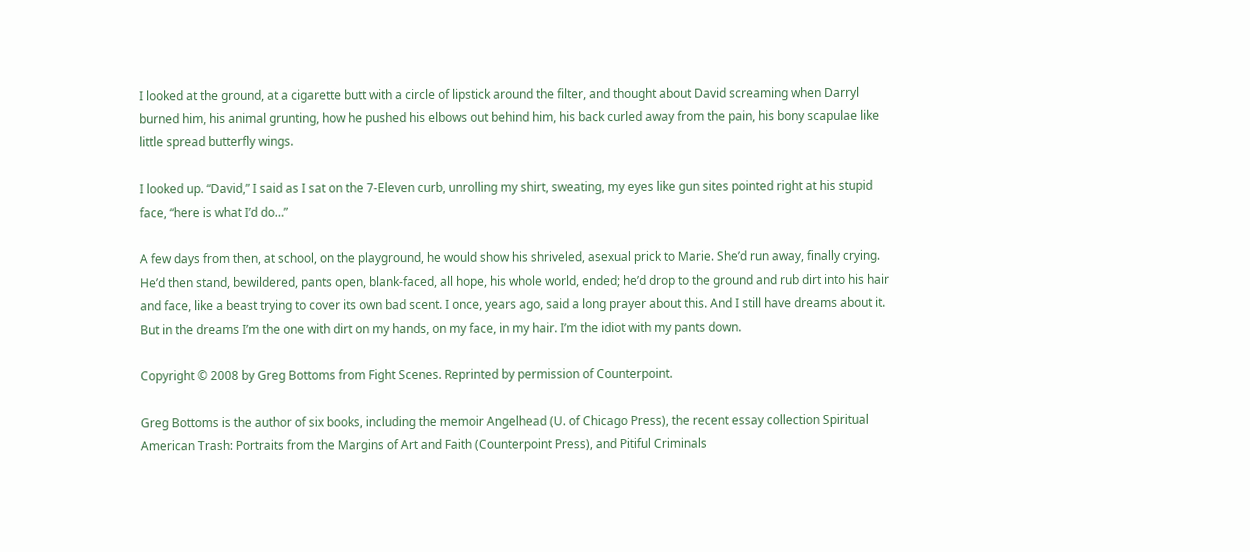I looked at the ground, at a cigarette butt with a circle of lipstick around the filter, and thought about David screaming when Darryl burned him, his animal grunting, how he pushed his elbows out behind him, his back curled away from the pain, his bony scapulae like little spread butterfly wings.

I looked up. “David,” I said as I sat on the 7-Eleven curb, unrolling my shirt, sweating, my eyes like gun sites pointed right at his stupid face, “here is what I’d do…”

A few days from then, at school, on the playground, he would show his shriveled, asexual prick to Marie. She’d run away, finally crying. He’d then stand, bewildered, pants open, blank-faced, all hope, his whole world, ended; he’d drop to the ground and rub dirt into his hair and face, like a beast trying to cover its own bad scent. I once, years ago, said a long prayer about this. And I still have dreams about it. But in the dreams I’m the one with dirt on my hands, on my face, in my hair. I’m the idiot with my pants down.

Copyright © 2008 by Greg Bottoms from Fight Scenes. Reprinted by permission of Counterpoint.

Greg Bottoms is the author of six books, including the memoir Angelhead (U. of Chicago Press), the recent essay collection Spiritual American Trash: Portraits from the Margins of Art and Faith (Counterpoint Press), and Pitiful Criminals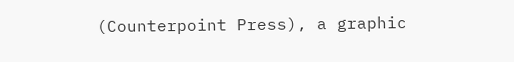(Counterpoint Press), a graphic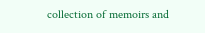collection of memoirs and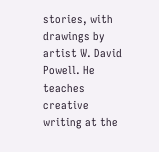stories, with drawings by artist W. David Powell. He teaches creative writing at the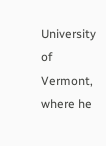University of Vermont, where he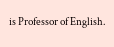is Professor of English.